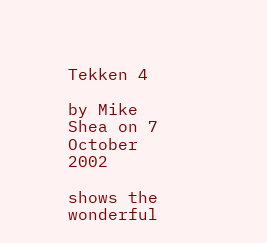Tekken 4

by Mike Shea on 7 October 2002

shows the wonderful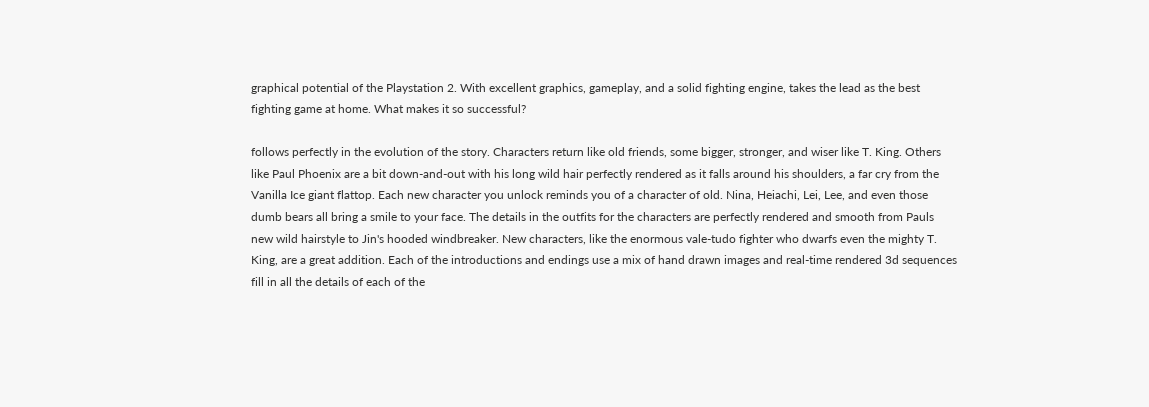graphical potential of the Playstation 2. With excellent graphics, gameplay, and a solid fighting engine, takes the lead as the best fighting game at home. What makes it so successful?

follows perfectly in the evolution of the story. Characters return like old friends, some bigger, stronger, and wiser like T. King. Others like Paul Phoenix are a bit down-and-out with his long wild hair perfectly rendered as it falls around his shoulders, a far cry from the Vanilla Ice giant flattop. Each new character you unlock reminds you of a character of old. Nina, Heiachi, Lei, Lee, and even those dumb bears all bring a smile to your face. The details in the outfits for the characters are perfectly rendered and smooth from Pauls new wild hairstyle to Jin's hooded windbreaker. New characters, like the enormous vale-tudo fighter who dwarfs even the mighty T. King, are a great addition. Each of the introductions and endings use a mix of hand drawn images and real-time rendered 3d sequences fill in all the details of each of the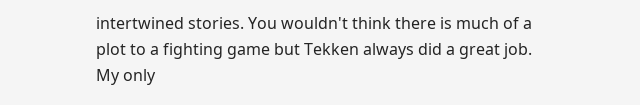intertwined stories. You wouldn't think there is much of a plot to a fighting game but Tekken always did a great job. My only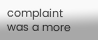complaint was a more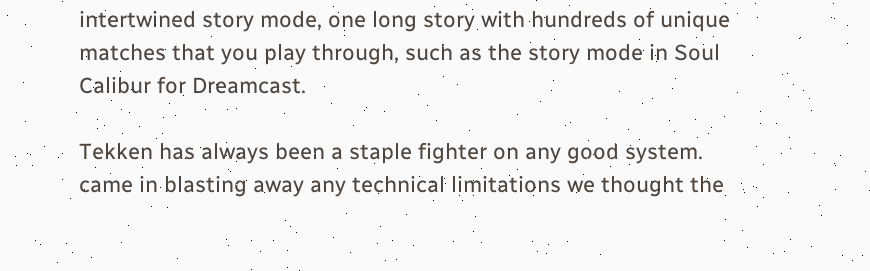intertwined story mode, one long story with hundreds of unique matches that you play through, such as the story mode in Soul Calibur for Dreamcast.

Tekken has always been a staple fighter on any good system. came in blasting away any technical limitations we thought the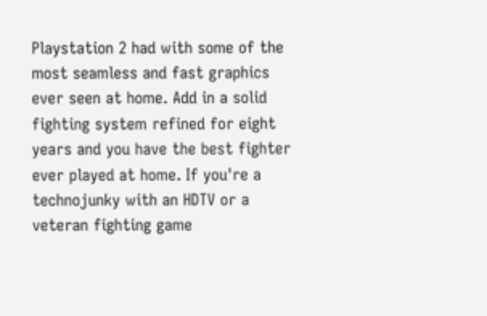Playstation 2 had with some of the most seamless and fast graphics ever seen at home. Add in a solid fighting system refined for eight years and you have the best fighter ever played at home. If you're a technojunky with an HDTV or a veteran fighting game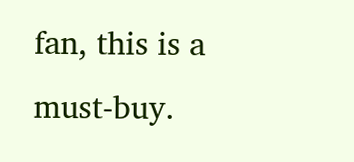fan, this is a must-buy.